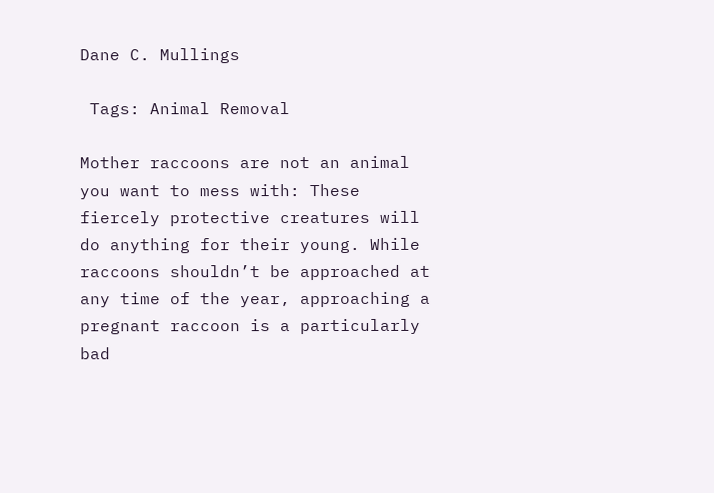Dane C. Mullings

 Tags: Animal Removal

Mother raccoons are not an animal you want to mess with: These fiercely protective creatures will do anything for their young. While raccoons shouldn’t be approached at any time of the year, approaching a pregnant raccoon is a particularly bad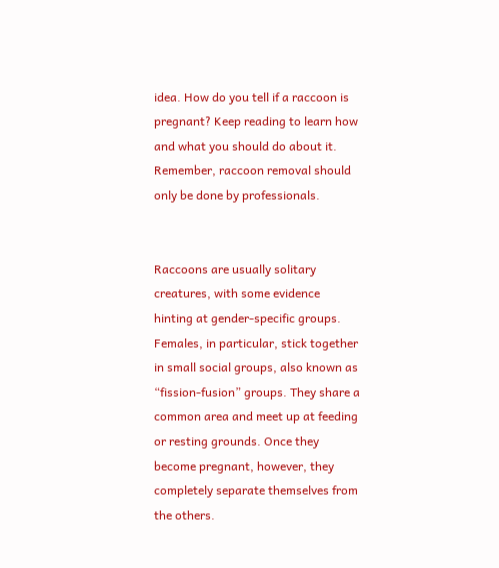idea. How do you tell if a raccoon is pregnant? Keep reading to learn how and what you should do about it. Remember, raccoon removal should only be done by professionals.


Raccoons are usually solitary creatures, with some evidence hinting at gender-specific groups. Females, in particular, stick together in small social groups, also known as “fission-fusion” groups. They share a common area and meet up at feeding or resting grounds. Once they become pregnant, however, they completely separate themselves from the others.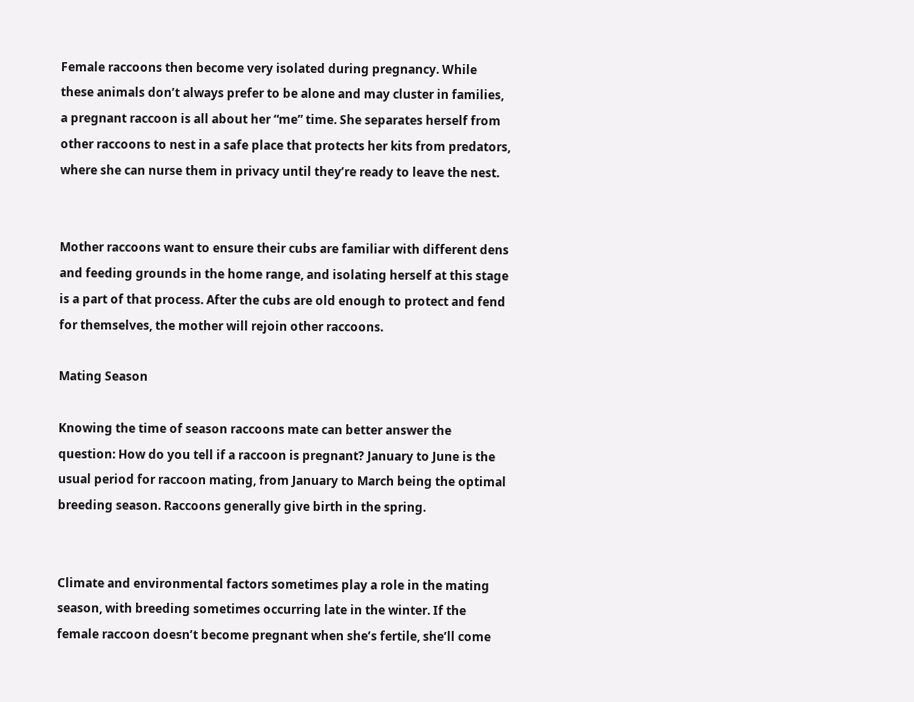Female raccoons then become very isolated during pregnancy. While these animals don’t always prefer to be alone and may cluster in families, a pregnant raccoon is all about her “me” time. She separates herself from other raccoons to nest in a safe place that protects her kits from predators, where she can nurse them in privacy until they’re ready to leave the nest.


Mother raccoons want to ensure their cubs are familiar with different dens and feeding grounds in the home range, and isolating herself at this stage is a part of that process. After the cubs are old enough to protect and fend for themselves, the mother will rejoin other raccoons.

Mating Season

Knowing the time of season raccoons mate can better answer the question: How do you tell if a raccoon is pregnant? January to June is the usual period for raccoon mating, from January to March being the optimal breeding season. Raccoons generally give birth in the spring.


Climate and environmental factors sometimes play a role in the mating season, with breeding sometimes occurring late in the winter. If the female raccoon doesn’t become pregnant when she’s fertile, she’ll come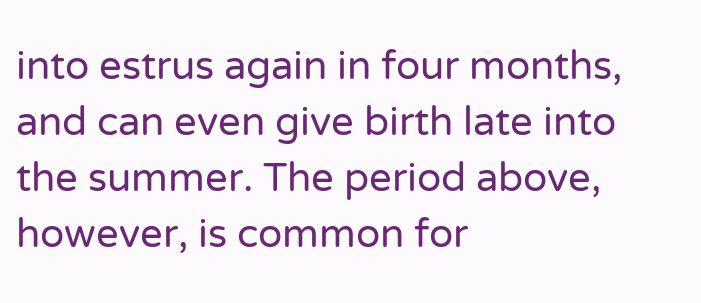into estrus again in four months, and can even give birth late into the summer. The period above, however, is common for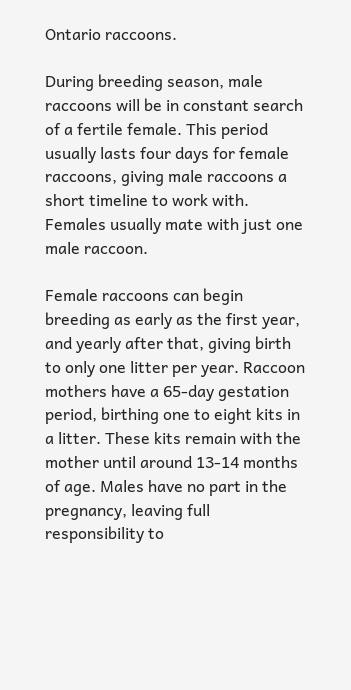Ontario raccoons.

During breeding season, male raccoons will be in constant search of a fertile female. This period usually lasts four days for female raccoons, giving male raccoons a short timeline to work with. Females usually mate with just one male raccoon.

Female raccoons can begin breeding as early as the first year, and yearly after that, giving birth to only one litter per year. Raccoon mothers have a 65-day gestation period, birthing one to eight kits in a litter. These kits remain with the mother until around 13-14 months of age. Males have no part in the pregnancy, leaving full responsibility to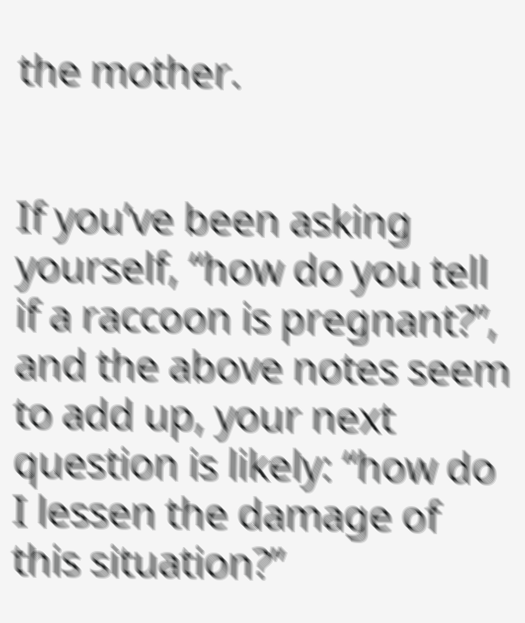the mother.


If you’ve been asking yourself, “how do you tell if a raccoon is pregnant?”, and the above notes seem to add up, your next question is likely: “how do I lessen the damage of this situation?”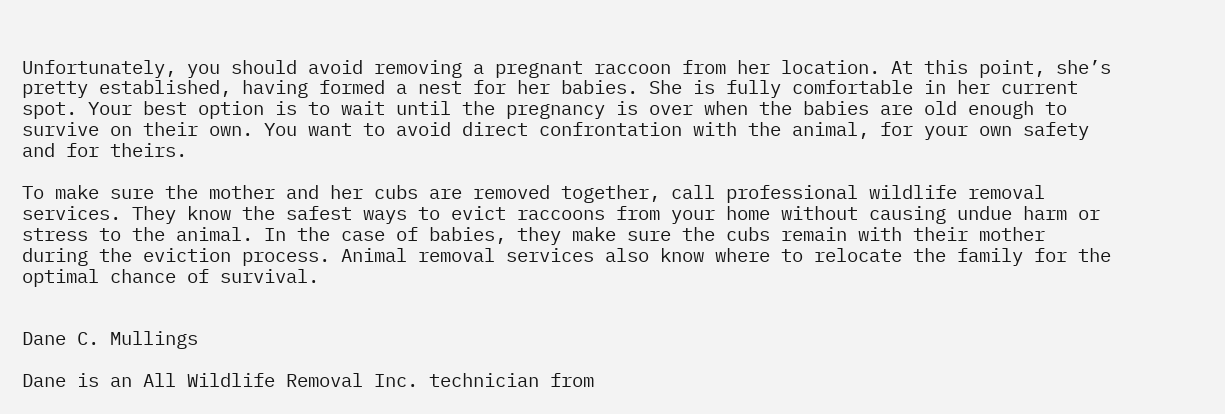Unfortunately, you should avoid removing a pregnant raccoon from her location. At this point, she’s pretty established, having formed a nest for her babies. She is fully comfortable in her current spot. Your best option is to wait until the pregnancy is over when the babies are old enough to survive on their own. You want to avoid direct confrontation with the animal, for your own safety and for theirs.

To make sure the mother and her cubs are removed together, call professional wildlife removal services. They know the safest ways to evict raccoons from your home without causing undue harm or stress to the animal. In the case of babies, they make sure the cubs remain with their mother during the eviction process. Animal removal services also know where to relocate the family for the optimal chance of survival.


Dane C. Mullings

Dane is an All Wildlife Removal Inc. technician from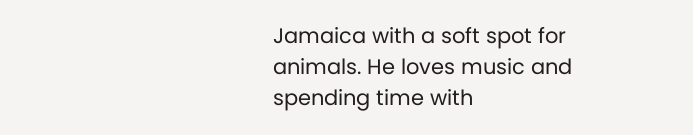Jamaica with a soft spot for animals. He loves music and spending time with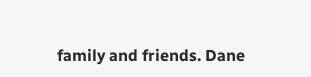family and friends. Dane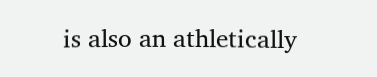is also an athletically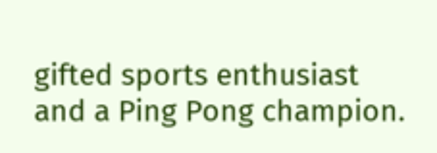gifted sports enthusiast and a Ping Pong champion.